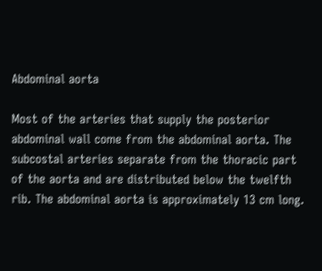Abdominal aorta

Most of the arteries that supply the posterior abdominal wall come from the abdominal aorta. The subcostal arteries separate from the thoracic part of the aorta and are distributed below the twelfth rib. The abdominal aorta is approximately 13 cm long.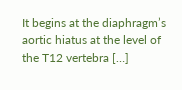It begins at the diaphragm’s aortic hiatus at the level of the T12 vertebra […]